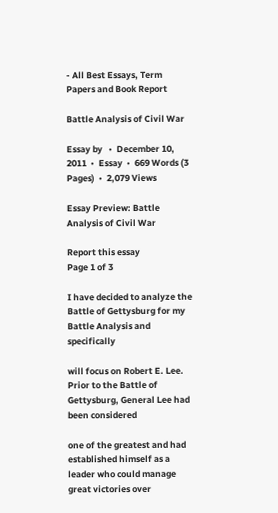- All Best Essays, Term Papers and Book Report

Battle Analysis of Civil War

Essay by   •  December 10, 2011  •  Essay  •  669 Words (3 Pages)  •  2,079 Views

Essay Preview: Battle Analysis of Civil War

Report this essay
Page 1 of 3

I have decided to analyze the Battle of Gettysburg for my Battle Analysis and specifically

will focus on Robert E. Lee. Prior to the Battle of Gettysburg, General Lee had been considered

one of the greatest and had established himself as a leader who could manage great victories over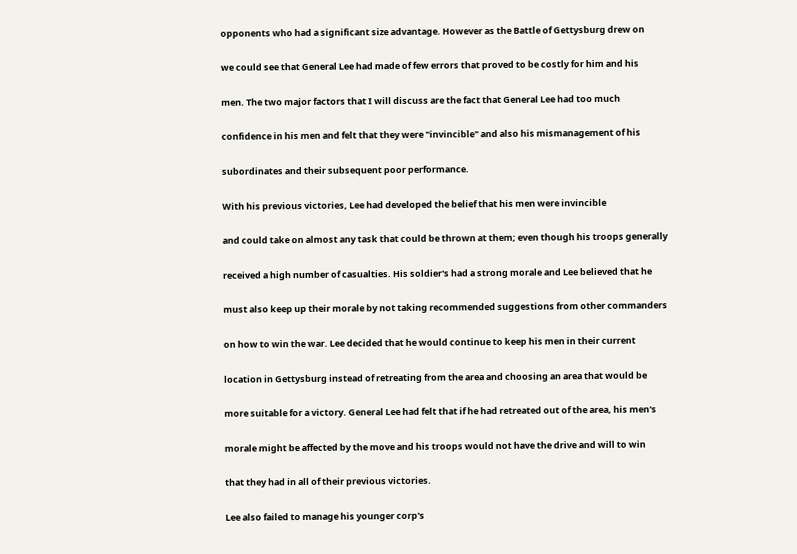opponents who had a significant size advantage. However as the Battle of Gettysburg drew on

we could see that General Lee had made of few errors that proved to be costly for him and his

men. The two major factors that I will discuss are the fact that General Lee had too much

confidence in his men and felt that they were "invincible" and also his mismanagement of his

subordinates and their subsequent poor performance.

With his previous victories, Lee had developed the belief that his men were invincible

and could take on almost any task that could be thrown at them; even though his troops generally

received a high number of casualties. His soldier's had a strong morale and Lee believed that he

must also keep up their morale by not taking recommended suggestions from other commanders

on how to win the war. Lee decided that he would continue to keep his men in their current

location in Gettysburg instead of retreating from the area and choosing an area that would be

more suitable for a victory. General Lee had felt that if he had retreated out of the area, his men's

morale might be affected by the move and his troops would not have the drive and will to win

that they had in all of their previous victories.

Lee also failed to manage his younger corp's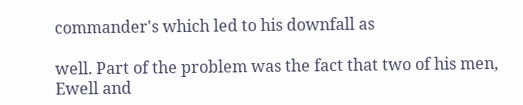commander's which led to his downfall as

well. Part of the problem was the fact that two of his men, Ewell and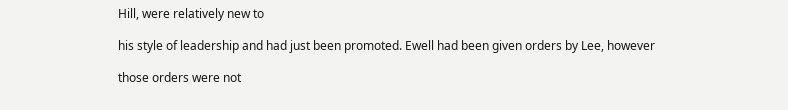Hill, were relatively new to

his style of leadership and had just been promoted. Ewell had been given orders by Lee, however

those orders were not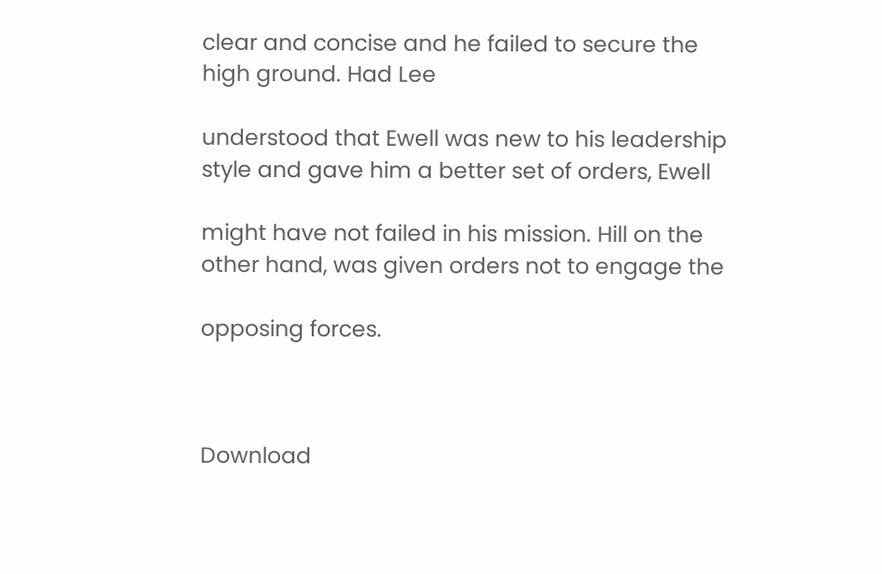clear and concise and he failed to secure the high ground. Had Lee

understood that Ewell was new to his leadership style and gave him a better set of orders, Ewell

might have not failed in his mission. Hill on the other hand, was given orders not to engage the

opposing forces.



Download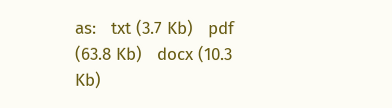as:   txt (3.7 Kb)   pdf (63.8 Kb)   docx (10.3 Kb)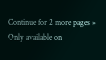Continue for 2 more pages »
Only available on